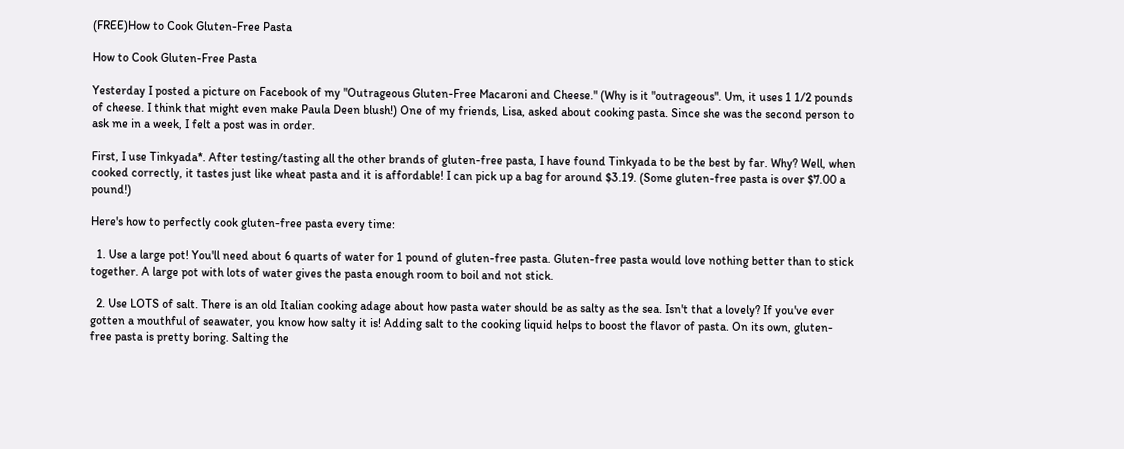(FREE)How to Cook Gluten-Free Pasta

How to Cook Gluten-Free Pasta

Yesterday I posted a picture on Facebook of my "Outrageous Gluten-Free Macaroni and Cheese." (Why is it "outrageous". Um, it uses 1 1/2 pounds of cheese. I think that might even make Paula Deen blush!) One of my friends, Lisa, asked about cooking pasta. Since she was the second person to ask me in a week, I felt a post was in order.

First, I use Tinkyada*. After testing/tasting all the other brands of gluten-free pasta, I have found Tinkyada to be the best by far. Why? Well, when cooked correctly, it tastes just like wheat pasta and it is affordable! I can pick up a bag for around $3.19. (Some gluten-free pasta is over $7.00 a pound!)

Here's how to perfectly cook gluten-free pasta every time:

  1. Use a large pot! You'll need about 6 quarts of water for 1 pound of gluten-free pasta. Gluten-free pasta would love nothing better than to stick together. A large pot with lots of water gives the pasta enough room to boil and not stick.

  2. Use LOTS of salt. There is an old Italian cooking adage about how pasta water should be as salty as the sea. Isn't that a lovely? If you've ever gotten a mouthful of seawater, you know how salty it is! Adding salt to the cooking liquid helps to boost the flavor of pasta. On its own, gluten-free pasta is pretty boring. Salting the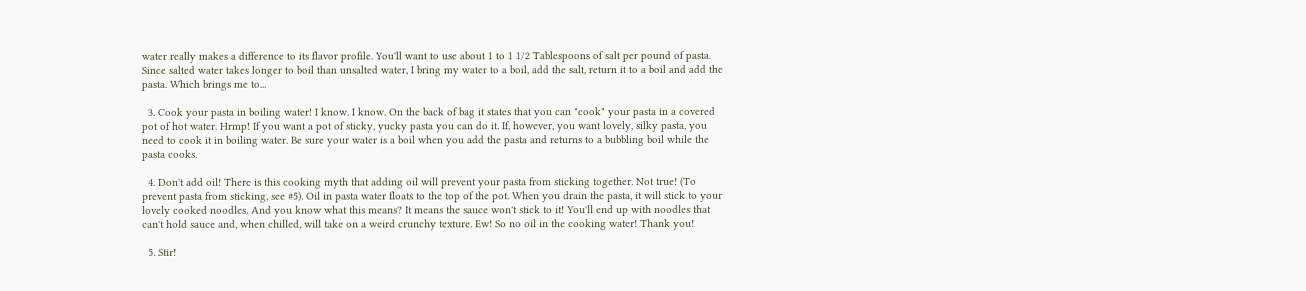water really makes a difference to its flavor profile. You'll want to use about 1 to 1 1/2 Tablespoons of salt per pound of pasta. Since salted water takes longer to boil than unsalted water, I bring my water to a boil, add the salt, return it to a boil and add the pasta. Which brings me to...

  3. Cook your pasta in boiling water! I know. I know. On the back of bag it states that you can "cook" your pasta in a covered pot of hot water. Hrmp! If you want a pot of sticky, yucky pasta you can do it. If, however, you want lovely, silky pasta, you need to cook it in boiling water. Be sure your water is a boil when you add the pasta and returns to a bubbling boil while the pasta cooks.

  4. Don't add oil! There is this cooking myth that adding oil will prevent your pasta from sticking together. Not true! (To prevent pasta from sticking, see #5). Oil in pasta water floats to the top of the pot. When you drain the pasta, it will stick to your lovely cooked noodles. And you know what this means? It means the sauce won't stick to it! You'll end up with noodles that can't hold sauce and, when chilled, will take on a weird crunchy texture. Ew! So no oil in the cooking water! Thank you!

  5. Stir!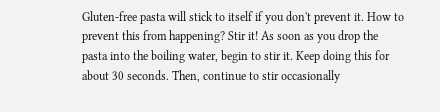Gluten-free pasta will stick to itself if you don't prevent it. How to prevent this from happening? Stir it! As soon as you drop the pasta into the boiling water, begin to stir it. Keep doing this for about 30 seconds. Then, continue to stir occasionally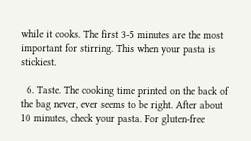while it cooks. The first 3-5 minutes are the most important for stirring. This when your pasta is stickiest.

  6. Taste. The cooking time printed on the back of the bag never, ever seems to be right. After about 10 minutes, check your pasta. For gluten-free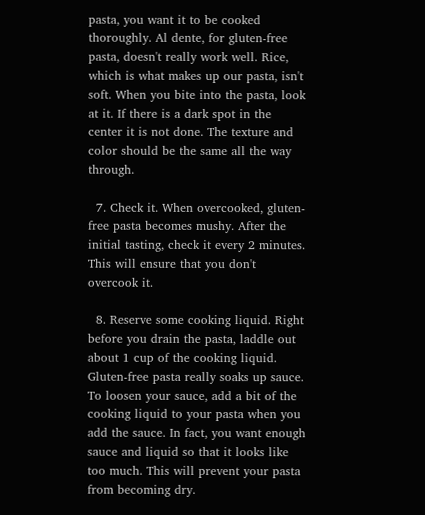pasta, you want it to be cooked thoroughly. Al dente, for gluten-free pasta, doesn't really work well. Rice, which is what makes up our pasta, isn't soft. When you bite into the pasta, look at it. If there is a dark spot in the center it is not done. The texture and color should be the same all the way through.

  7. Check it. When overcooked, gluten-free pasta becomes mushy. After the initial tasting, check it every 2 minutes. This will ensure that you don't overcook it.

  8. Reserve some cooking liquid. Right before you drain the pasta, laddle out about 1 cup of the cooking liquid. Gluten-free pasta really soaks up sauce. To loosen your sauce, add a bit of the cooking liquid to your pasta when you add the sauce. In fact, you want enough sauce and liquid so that it looks like too much. This will prevent your pasta from becoming dry.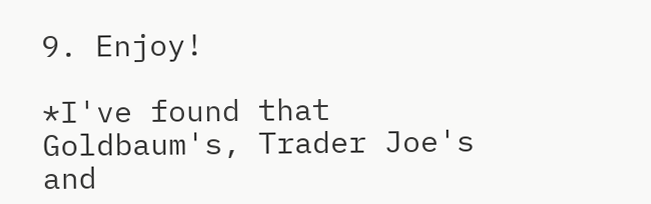9. Enjoy!

*I've found that Goldbaum's, Trader Joe's and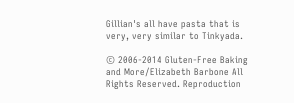Gillian's all have pasta that is very, very similar to Tinkyada.

© 2006-2014 Gluten-Free Baking and More/Elizabeth Barbone All Rights Reserved. Reproduction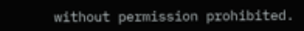without permission prohibited.